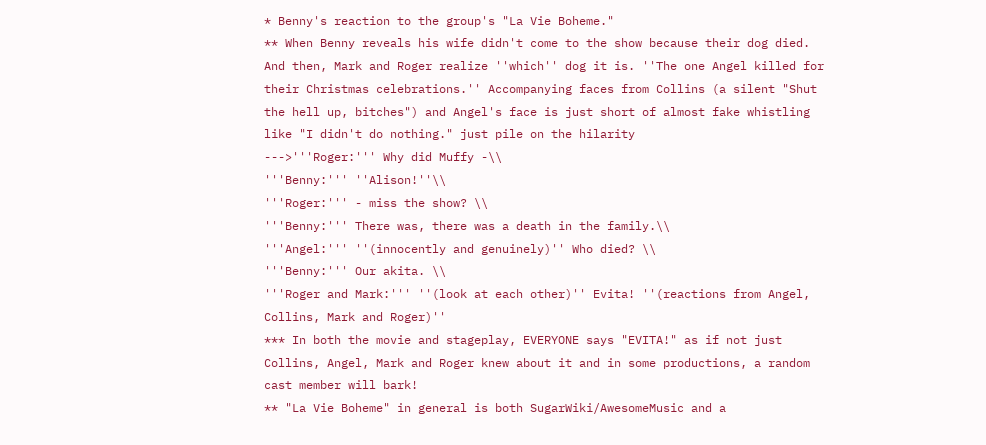* Benny's reaction to the group's "La Vie Boheme."
** When Benny reveals his wife didn't come to the show because their dog died. And then, Mark and Roger realize ''which'' dog it is. ''The one Angel killed for their Christmas celebrations.'' Accompanying faces from Collins (a silent "Shut the hell up, bitches") and Angel's face is just short of almost fake whistling like "I didn't do nothing." just pile on the hilarity
--->'''Roger:''' Why did Muffy -\\
'''Benny:''' ''Alison!''\\
'''Roger:''' - miss the show? \\
'''Benny:''' There was, there was a death in the family.\\
'''Angel:''' ''(innocently and genuinely)'' Who died? \\
'''Benny:''' Our akita. \\
'''Roger and Mark:''' ''(look at each other)'' Evita! ''(reactions from Angel, Collins, Mark and Roger)''
*** In both the movie and stageplay, EVERYONE says "EVITA!" as if not just Collins, Angel, Mark and Roger knew about it and in some productions, a random cast member will bark!
** "La Vie Boheme" in general is both SugarWiki/AwesomeMusic and a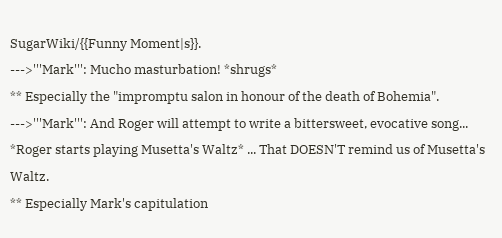SugarWiki/{{Funny Moment|s}}.
--->'''Mark''': Mucho masturbation! *shrugs*
** Especially the "impromptu salon in honour of the death of Bohemia".
--->'''Mark''': And Roger will attempt to write a bittersweet, evocative song... *Roger starts playing Musetta's Waltz* ... That DOESN'T remind us of Musetta's Waltz.
** Especially Mark's capitulation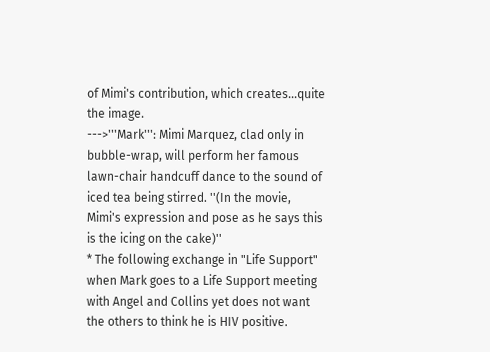of Mimi's contribution, which creates...quite the image.
--->'''Mark''': Mimi Marquez, clad only in bubble-wrap, will perform her famous lawn-chair handcuff dance to the sound of iced tea being stirred. ''(In the movie, Mimi's expression and pose as he says this is the icing on the cake)''
* The following exchange in "Life Support" when Mark goes to a Life Support meeting with Angel and Collins yet does not want the others to think he is HIV positive.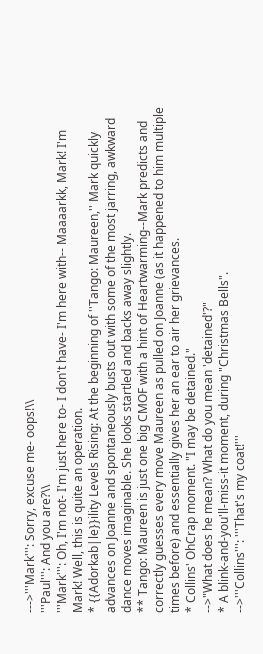--->'''Mark''': Sorry, excuse me- oops!\\
'''Paul''': And you are?\\
'''Mark''': Oh, I'm not- I'm just here to- I don't have- I'm here with-- Maaaarkk, Mark! I'm Mark! Well, this is quite an operation.
* {{Adorkab|le}}ility Levels Rising: At the beginning of ''Tango: Maureen,'' Mark quickly advances on Joanne and spontaneously busts out with some of the most jarring, awkward dance moves imaginable. She looks startled and backs away slightly.
** Tango: Maureen is just one big CMOF with a hint of Heartwarming--Mark predicts and correctly guesses every move Maureen as pulled on Joanne (as it happened to him multiple times before) and essentially gives her an ear to air her grievances.
* Collins' OhCrap moment. "I may be detained."
-->"What does he mean? What do you mean 'detained'?"
* A blink-and-you'll-miss-it moment, during "Christmas Bells".
-->'''Collins''': '''That's my coat!'''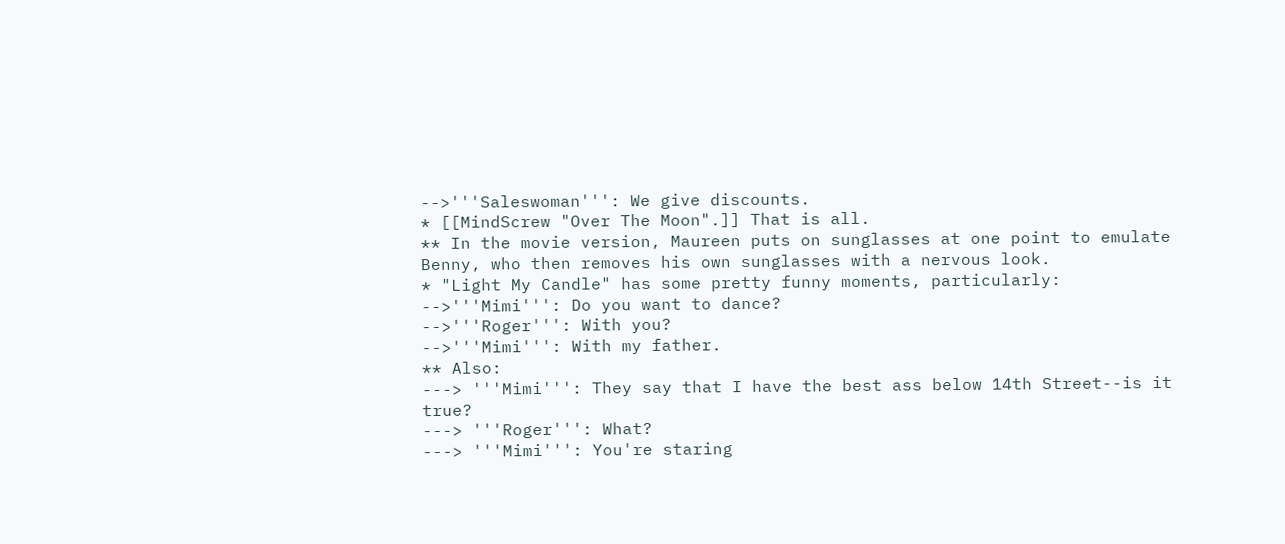-->'''Saleswoman''': We give discounts.
* [[MindScrew "Over The Moon".]] That is all.
** In the movie version, Maureen puts on sunglasses at one point to emulate Benny, who then removes his own sunglasses with a nervous look.
* "Light My Candle" has some pretty funny moments, particularly:
-->'''Mimi''': Do you want to dance?
-->'''Roger''': With you?
-->'''Mimi''': With my father.
** Also:
---> '''Mimi''': They say that I have the best ass below 14th Street--is it true?
---> '''Roger''': What?
---> '''Mimi''': You're staring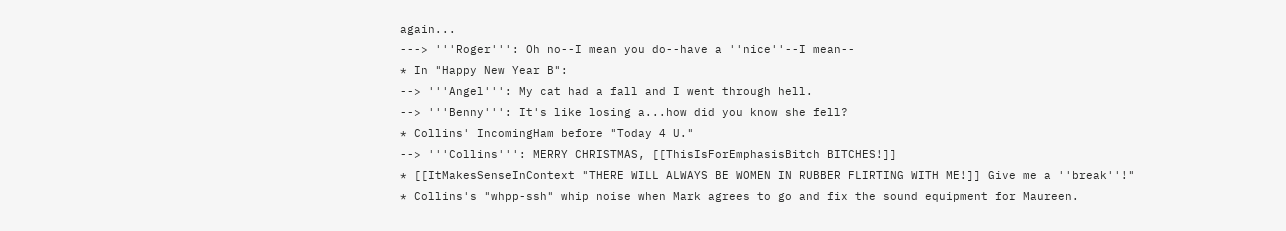again...
---> '''Roger''': Oh no--I mean you do--have a ''nice''--I mean--
* In "Happy New Year B":
--> '''Angel''': My cat had a fall and I went through hell.
--> '''Benny''': It's like losing a...how did you know she fell?
* Collins' IncomingHam before "Today 4 U."
--> '''Collins''': MERRY CHRISTMAS, [[ThisIsForEmphasisBitch BITCHES!]]
* [[ItMakesSenseInContext "THERE WILL ALWAYS BE WOMEN IN RUBBER FLIRTING WITH ME!]] Give me a ''break''!"
* Collins's "whpp-ssh" whip noise when Mark agrees to go and fix the sound equipment for Maureen.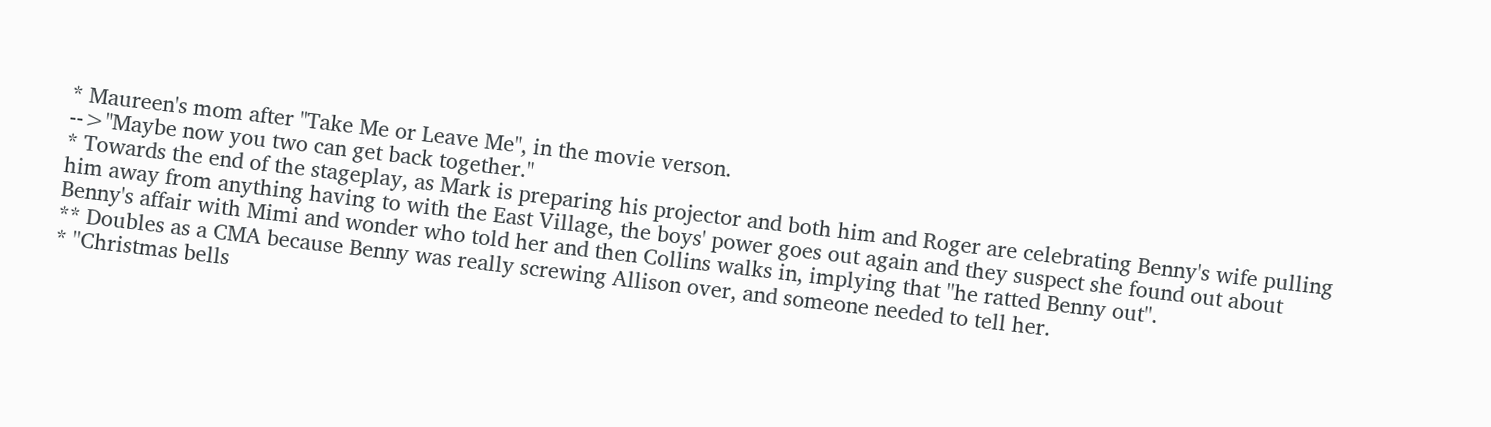* Maureen's mom after "Take Me or Leave Me", in the movie verson.
-->"Maybe now you two can get back together."
* Towards the end of the stageplay, as Mark is preparing his projector and both him and Roger are celebrating Benny's wife pulling him away from anything having to with the East Village, the boys' power goes out again and they suspect she found out about Benny's affair with Mimi and wonder who told her and then Collins walks in, implying that ''he ratted Benny out''.
** Doubles as a CMA because Benny was really screwing Allison over, and someone needed to tell her.
* ''Christmas bells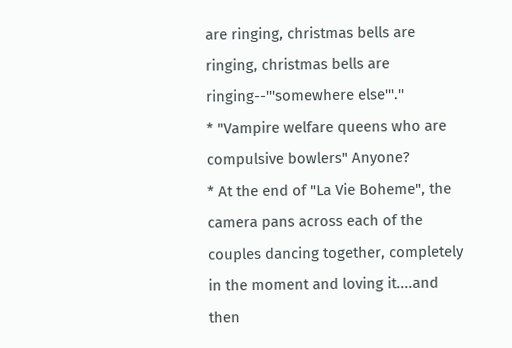are ringing, christmas bells are ringing, christmas bells are ringing--'''somewhere else'''.''
* "Vampire welfare queens who are compulsive bowlers" Anyone?
* At the end of "La Vie Boheme", the camera pans across each of the couples dancing together, completely in the moment and loving it....and then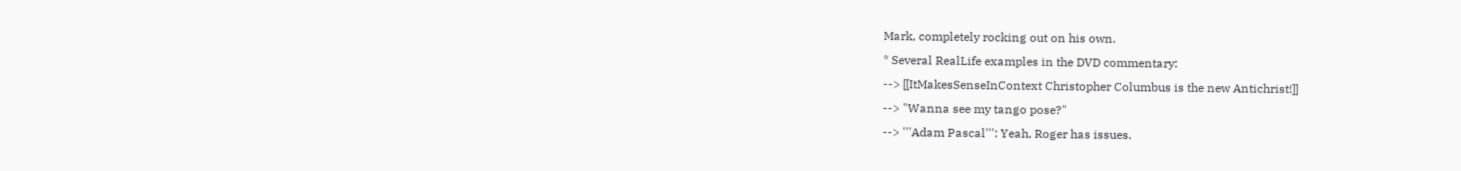Mark, completely rocking out on his own.
* Several RealLife examples in the DVD commentary:
--> [[ItMakesSenseInContext Christopher Columbus is the new Antichrist!]]
--> "Wanna see my tango pose?"
--> '''Adam Pascal''': Yeah, Roger has issues.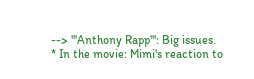--> '''Anthony Rapp''': Big issues.
* In the movie: Mimi's reaction to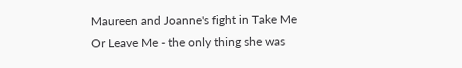Maureen and Joanne's fight in Take Me Or Leave Me - the only thing she was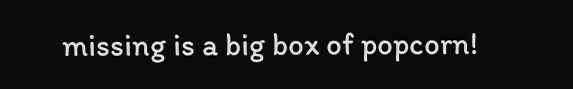missing is a big box of popcorn!